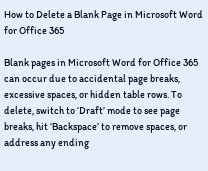How to Delete a Blank Page in Microsoft Word for Office 365

Blank pages in Microsoft Word for Office 365 can occur due to accidental page breaks, excessive spaces, or hidden table rows. To delete, switch to ‘Draft’ mode to see page breaks, hit ‘Backspace’ to remove spaces, or address any ending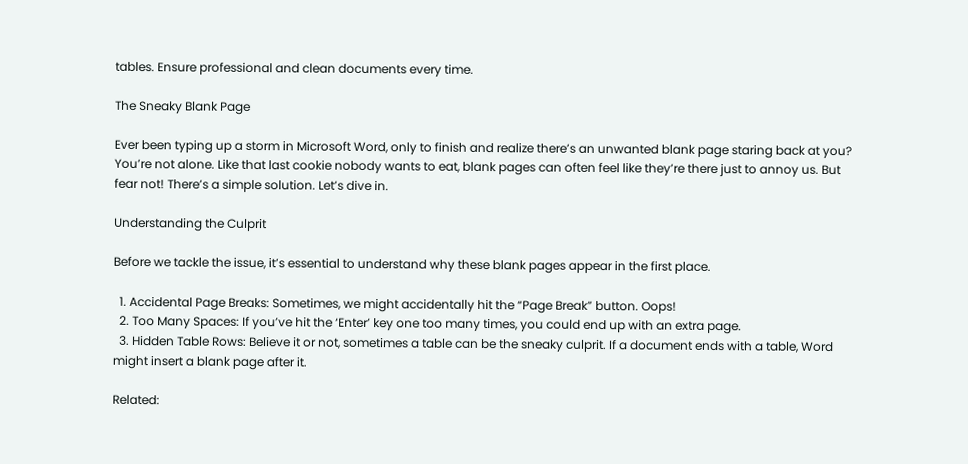tables. Ensure professional and clean documents every time.

The Sneaky Blank Page

Ever been typing up a storm in Microsoft Word, only to finish and realize there’s an unwanted blank page staring back at you? You’re not alone. Like that last cookie nobody wants to eat, blank pages can often feel like they’re there just to annoy us. But fear not! There’s a simple solution. Let’s dive in.

Understanding the Culprit

Before we tackle the issue, it’s essential to understand why these blank pages appear in the first place.

  1. Accidental Page Breaks: Sometimes, we might accidentally hit the “Page Break” button. Oops!
  2. Too Many Spaces: If you’ve hit the ‘Enter’ key one too many times, you could end up with an extra page.
  3. Hidden Table Rows: Believe it or not, sometimes a table can be the sneaky culprit. If a document ends with a table, Word might insert a blank page after it.

Related: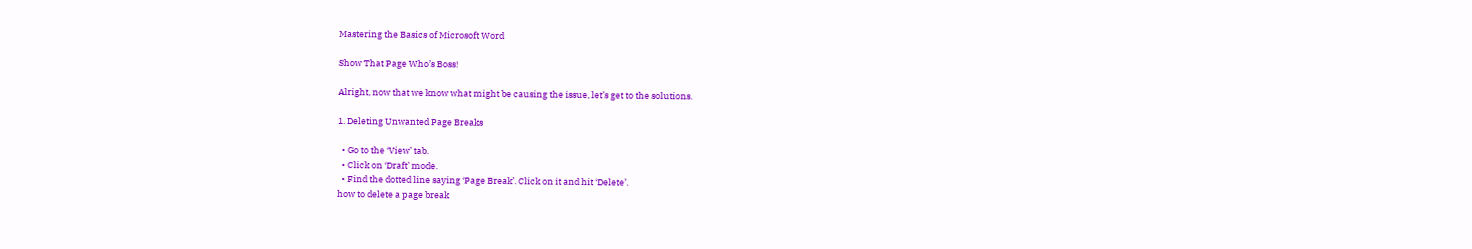Mastering the Basics of Microsoft Word

Show That Page Who’s Boss!

Alright, now that we know what might be causing the issue, let’s get to the solutions.

1. Deleting Unwanted Page Breaks

  • Go to the ‘View’ tab.
  • Click on ‘Draft’ mode.
  • Find the dotted line saying ‘Page Break’. Click on it and hit ‘Delete’.
how to delete a page break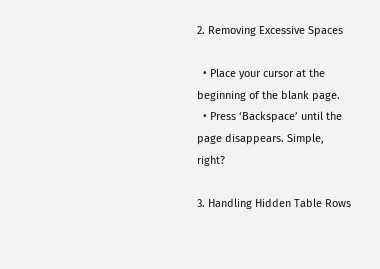2. Removing Excessive Spaces

  • Place your cursor at the beginning of the blank page.
  • Press ‘Backspace’ until the page disappears. Simple, right?

3. Handling Hidden Table Rows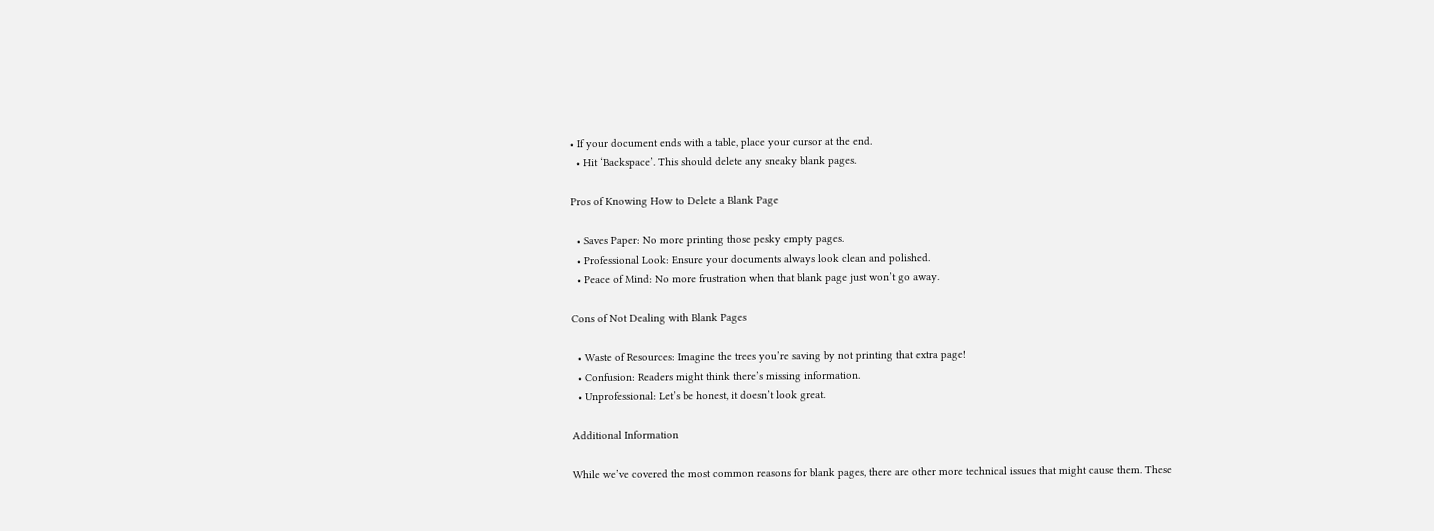• If your document ends with a table, place your cursor at the end.
  • Hit ‘Backspace’. This should delete any sneaky blank pages.

Pros of Knowing How to Delete a Blank Page

  • Saves Paper: No more printing those pesky empty pages.
  • Professional Look: Ensure your documents always look clean and polished.
  • Peace of Mind: No more frustration when that blank page just won’t go away.

Cons of Not Dealing with Blank Pages

  • Waste of Resources: Imagine the trees you’re saving by not printing that extra page!
  • Confusion: Readers might think there’s missing information.
  • Unprofessional: Let’s be honest, it doesn’t look great.

Additional Information

While we’ve covered the most common reasons for blank pages, there are other more technical issues that might cause them. These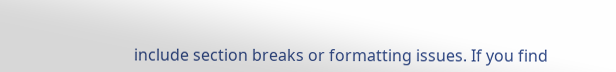include section breaks or formatting issues. If you find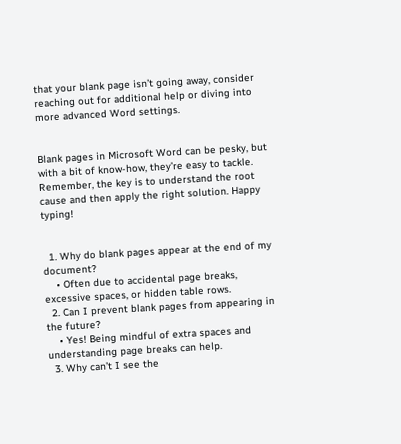that your blank page isn’t going away, consider reaching out for additional help or diving into more advanced Word settings.


Blank pages in Microsoft Word can be pesky, but with a bit of know-how, they’re easy to tackle. Remember, the key is to understand the root cause and then apply the right solution. Happy typing!


  1. Why do blank pages appear at the end of my document?
    • Often due to accidental page breaks, excessive spaces, or hidden table rows.
  2. Can I prevent blank pages from appearing in the future?
    • Yes! Being mindful of extra spaces and understanding page breaks can help.
  3. Why can’t I see the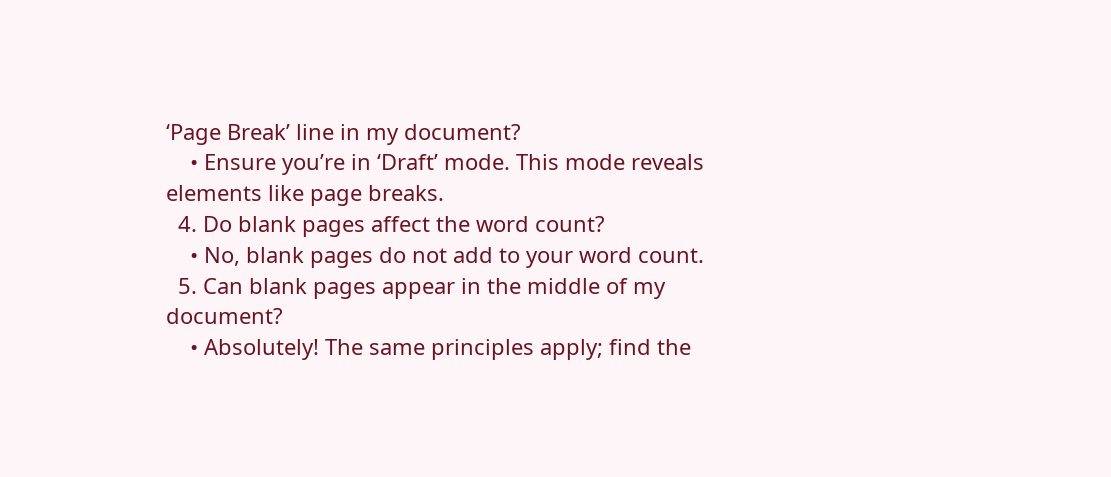‘Page Break’ line in my document?
    • Ensure you’re in ‘Draft’ mode. This mode reveals elements like page breaks.
  4. Do blank pages affect the word count?
    • No, blank pages do not add to your word count.
  5. Can blank pages appear in the middle of my document?
    • Absolutely! The same principles apply; find the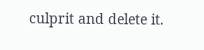culprit and delete it.